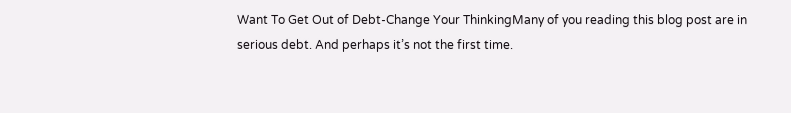Want To Get Out of Debt-Change Your ThinkingMany of you reading this blog post are in serious debt. And perhaps it’s not the first time.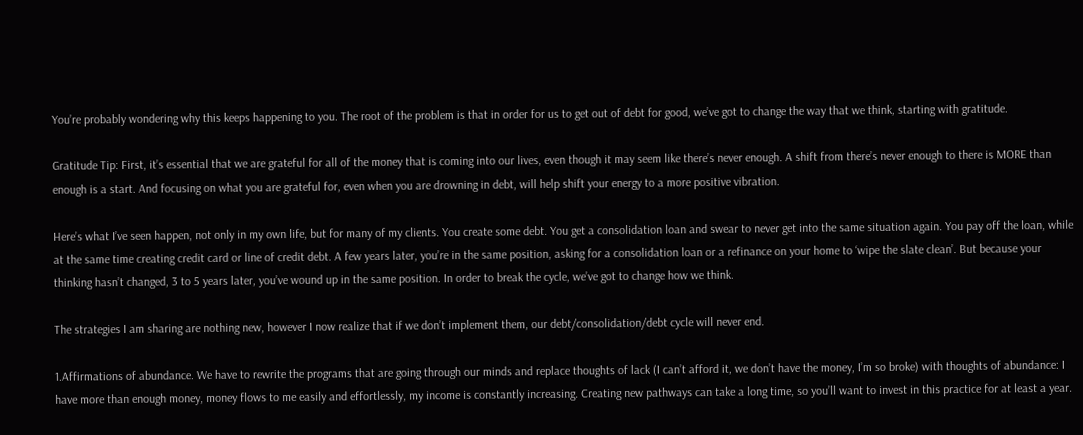You’re probably wondering why this keeps happening to you. The root of the problem is that in order for us to get out of debt for good, we’ve got to change the way that we think, starting with gratitude.

Gratitude Tip: First, it’s essential that we are grateful for all of the money that is coming into our lives, even though it may seem like there’s never enough. A shift from there’s never enough to there is MORE than enough is a start. And focusing on what you are grateful for, even when you are drowning in debt, will help shift your energy to a more positive vibration.

Here’s what I’ve seen happen, not only in my own life, but for many of my clients. You create some debt. You get a consolidation loan and swear to never get into the same situation again. You pay off the loan, while at the same time creating credit card or line of credit debt. A few years later, you’re in the same position, asking for a consolidation loan or a refinance on your home to ‘wipe the slate clean’. But because your thinking hasn’t changed, 3 to 5 years later, you’ve wound up in the same position. In order to break the cycle, we’ve got to change how we think.

The strategies I am sharing are nothing new, however I now realize that if we don’t implement them, our debt/consolidation/debt cycle will never end.

1.Affirmations of abundance. We have to rewrite the programs that are going through our minds and replace thoughts of lack (I can’t afford it, we don’t have the money, I’m so broke) with thoughts of abundance: I have more than enough money, money flows to me easily and effortlessly, my income is constantly increasing. Creating new pathways can take a long time, so you’ll want to invest in this practice for at least a year.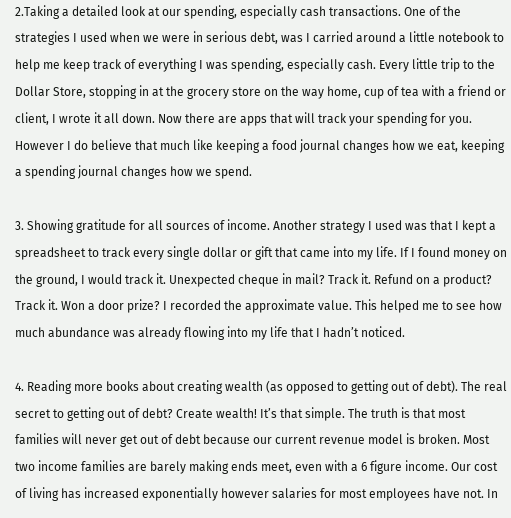2.Taking a detailed look at our spending, especially cash transactions. One of the strategies I used when we were in serious debt, was I carried around a little notebook to help me keep track of everything I was spending, especially cash. Every little trip to the Dollar Store, stopping in at the grocery store on the way home, cup of tea with a friend or client, I wrote it all down. Now there are apps that will track your spending for you. However I do believe that much like keeping a food journal changes how we eat, keeping a spending journal changes how we spend.

3. Showing gratitude for all sources of income. Another strategy I used was that I kept a spreadsheet to track every single dollar or gift that came into my life. If I found money on the ground, I would track it. Unexpected cheque in mail? Track it. Refund on a product? Track it. Won a door prize? I recorded the approximate value. This helped me to see how much abundance was already flowing into my life that I hadn’t noticed.

4. Reading more books about creating wealth (as opposed to getting out of debt). The real secret to getting out of debt? Create wealth! It’s that simple. The truth is that most families will never get out of debt because our current revenue model is broken. Most two income families are barely making ends meet, even with a 6 figure income. Our cost of living has increased exponentially however salaries for most employees have not. In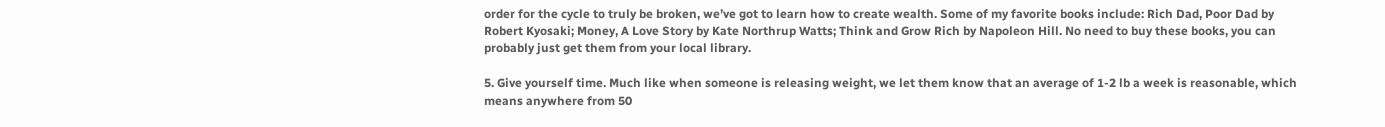order for the cycle to truly be broken, we’ve got to learn how to create wealth. Some of my favorite books include: Rich Dad, Poor Dad by Robert Kyosaki; Money, A Love Story by Kate Northrup Watts; Think and Grow Rich by Napoleon Hill. No need to buy these books, you can probably just get them from your local library.

5. Give yourself time. Much like when someone is releasing weight, we let them know that an average of 1-2 lb a week is reasonable, which means anywhere from 50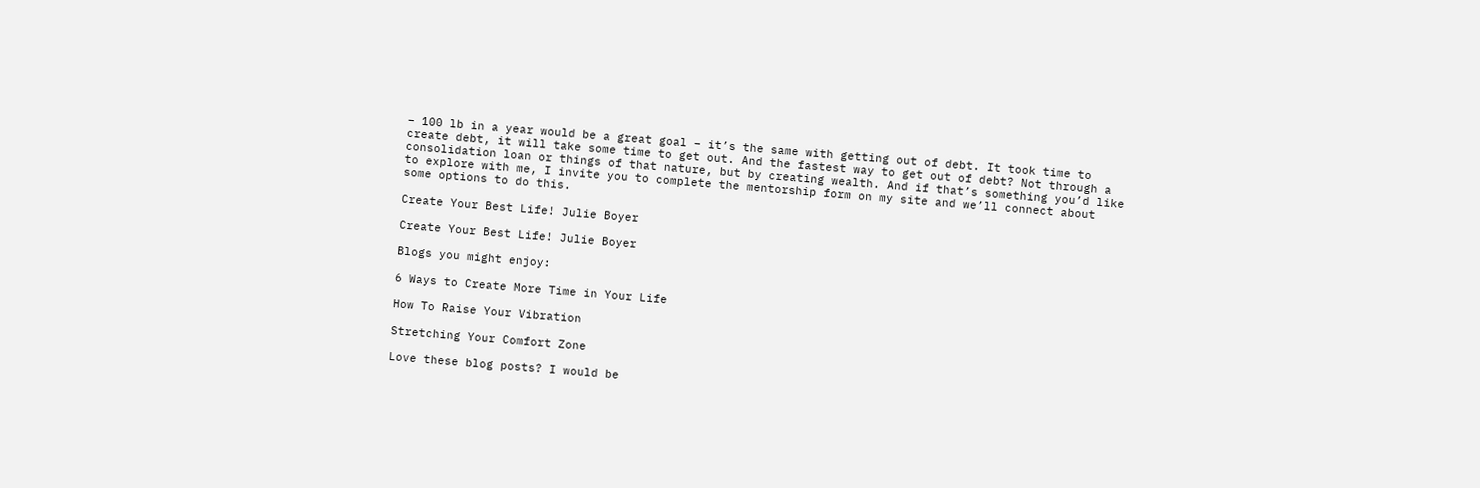– 100 lb in a year would be a great goal – it’s the same with getting out of debt. It took time to create debt, it will take some time to get out. And the fastest way to get out of debt? Not through a consolidation loan or things of that nature, but by creating wealth. And if that’s something you’d like to explore with me, I invite you to complete the mentorship form on my site and we’ll connect about some options to do this.

Create Your Best Life! Julie Boyer

Create Your Best Life! Julie Boyer

Blogs you might enjoy:

6 Ways to Create More Time in Your Life

How To Raise Your Vibration

Stretching Your Comfort Zone

Love these blog posts? I would be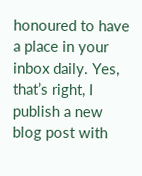honoured to have a place in your inbox daily. Yes, that’s right, I publish a new blog post with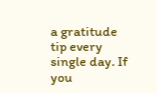a gratitude tip every single day. If you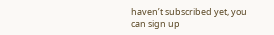haven’t subscribed yet, you can sign up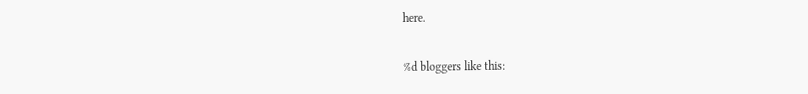here.

%d bloggers like this: